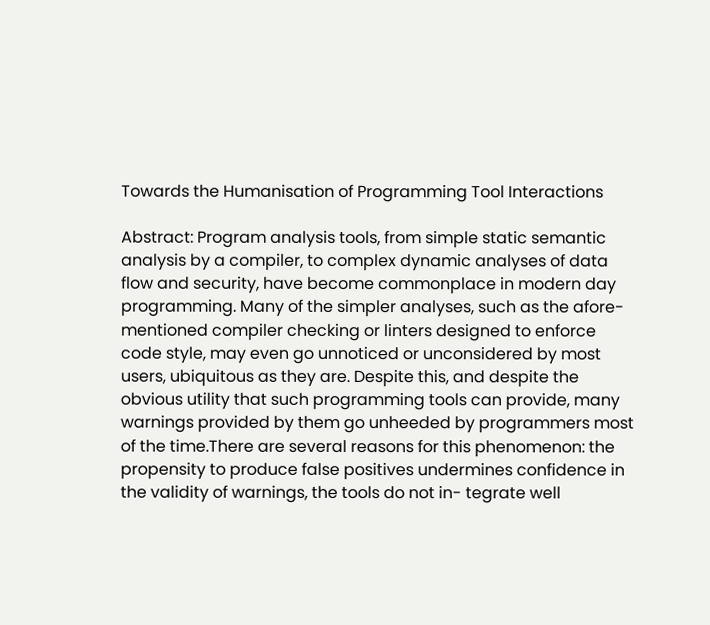Towards the Humanisation of Programming Tool Interactions

Abstract: Program analysis tools, from simple static semantic analysis by a compiler, to complex dynamic analyses of data flow and security, have become commonplace in modern day programming. Many of the simpler analyses, such as the afore- mentioned compiler checking or linters designed to enforce code style, may even go unnoticed or unconsidered by most users, ubiquitous as they are. Despite this, and despite the obvious utility that such programming tools can provide, many warnings provided by them go unheeded by programmers most of the time.There are several reasons for this phenomenon: the propensity to produce false positives undermines confidence in the validity of warnings, the tools do not in- tegrate well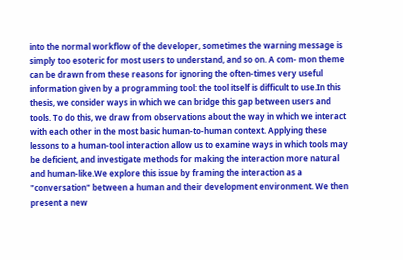into the normal workflow of the developer, sometimes the warning message is simply too esoteric for most users to understand, and so on. A com- mon theme can be drawn from these reasons for ignoring the often-times very useful information given by a programming tool: the tool itself is difficult to use.In this thesis, we consider ways in which we can bridge this gap between users and tools. To do this, we draw from observations about the way in which we interact with each other in the most basic human-to-human context. Applying these lessons to a human-tool interaction allow us to examine ways in which tools may be deficient, and investigate methods for making the interaction more natural and human-like.We explore this issue by framing the interaction as a "conversation" between a human and their development environment. We then present a new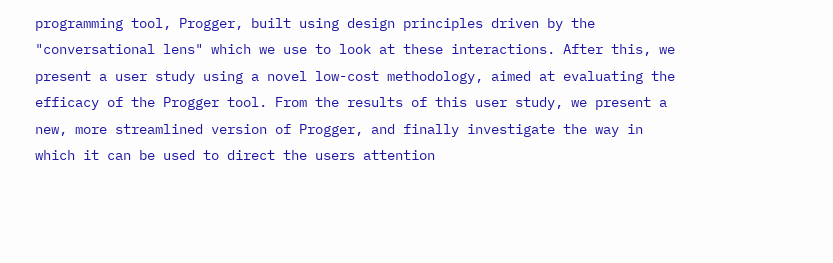programming tool, Progger, built using design principles driven by the "conversational lens" which we use to look at these interactions. After this, we present a user study using a novel low-cost methodology, aimed at evaluating the efficacy of the Progger tool. From the results of this user study, we present a new, more streamlined version of Progger, and finally investigate the way in which it can be used to direct the users attention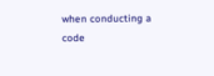when conducting a code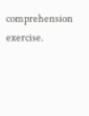comprehension exercise.